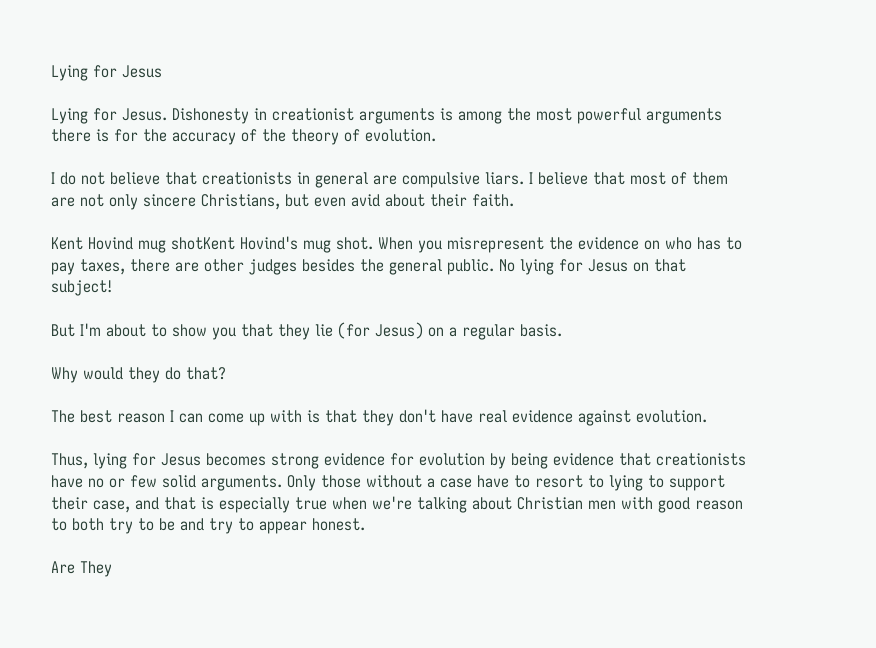Lying for Jesus

Lying for Jesus. Dishonesty in creationist arguments is among the most powerful arguments there is for the accuracy of the theory of evolution.

I do not believe that creationists in general are compulsive liars. I believe that most of them are not only sincere Christians, but even avid about their faith.

Kent Hovind mug shotKent Hovind's mug shot. When you misrepresent the evidence on who has to pay taxes, there are other judges besides the general public. No lying for Jesus on that subject!

But I'm about to show you that they lie (for Jesus) on a regular basis.

Why would they do that?

The best reason I can come up with is that they don't have real evidence against evolution.

Thus, lying for Jesus becomes strong evidence for evolution by being evidence that creationists have no or few solid arguments. Only those without a case have to resort to lying to support their case, and that is especially true when we're talking about Christian men with good reason to both try to be and try to appear honest.

Are They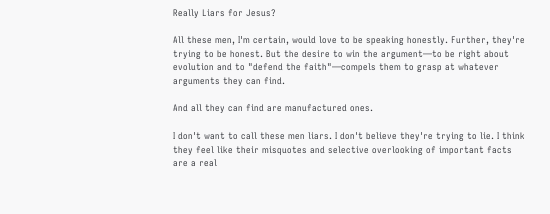Really Liars for Jesus?

All these men, I'm certain, would love to be speaking honestly. Further, they're trying to be honest. But the desire to win the argument—to be right about evolution and to "defend the faith"—compels them to grasp at whatever arguments they can find.

And all they can find are manufactured ones.

I don't want to call these men liars. I don't believe they're trying to lie. I think they feel like their misquotes and selective overlooking of important facts are a real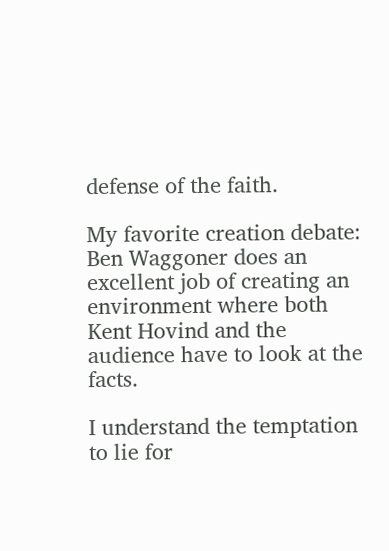defense of the faith.

My favorite creation debate: Ben Waggoner does an excellent job of creating an environment where both Kent Hovind and the audience have to look at the facts.

I understand the temptation to lie for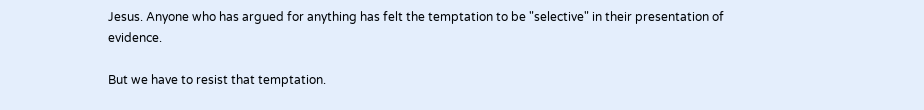Jesus. Anyone who has argued for anything has felt the temptation to be "selective" in their presentation of evidence.

But we have to resist that temptation.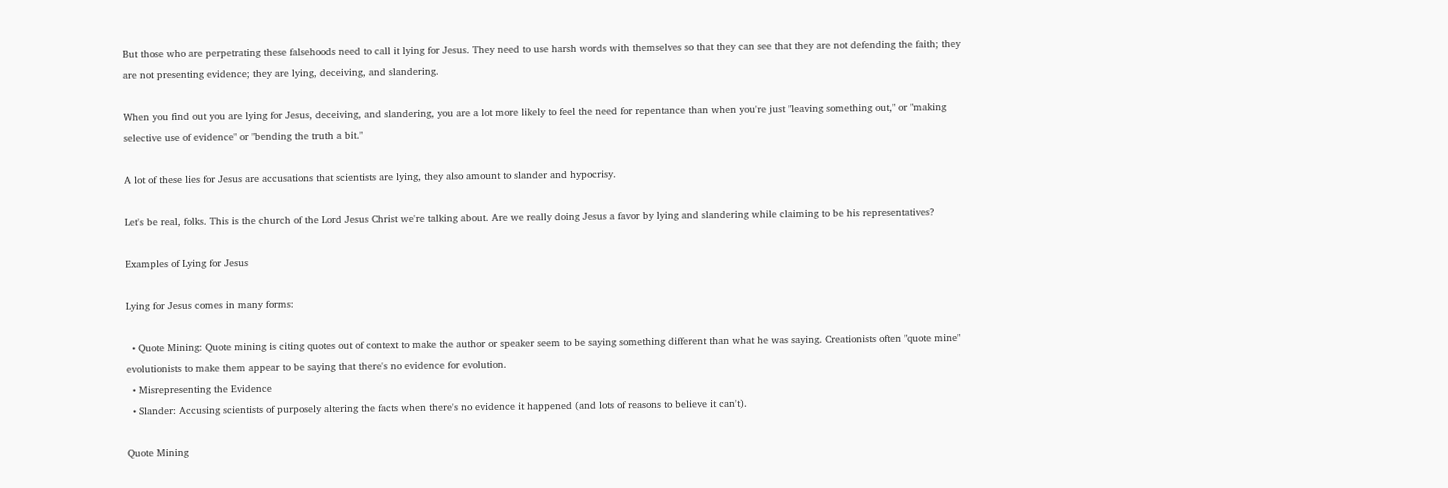But those who are perpetrating these falsehoods need to call it lying for Jesus. They need to use harsh words with themselves so that they can see that they are not defending the faith; they are not presenting evidence; they are lying, deceiving, and slandering.

When you find out you are lying for Jesus, deceiving, and slandering, you are a lot more likely to feel the need for repentance than when you're just "leaving something out," or "making selective use of evidence" or "bending the truth a bit."

A lot of these lies for Jesus are accusations that scientists are lying, they also amount to slander and hypocrisy.

Let's be real, folks. This is the church of the Lord Jesus Christ we're talking about. Are we really doing Jesus a favor by lying and slandering while claiming to be his representatives?

Examples of Lying for Jesus

Lying for Jesus comes in many forms:

  • Quote Mining: Quote mining is citing quotes out of context to make the author or speaker seem to be saying something different than what he was saying. Creationists often "quote mine" evolutionists to make them appear to be saying that there's no evidence for evolution.
  • Misrepresenting the Evidence
  • Slander: Accusing scientists of purposely altering the facts when there's no evidence it happened (and lots of reasons to believe it can't).

Quote Mining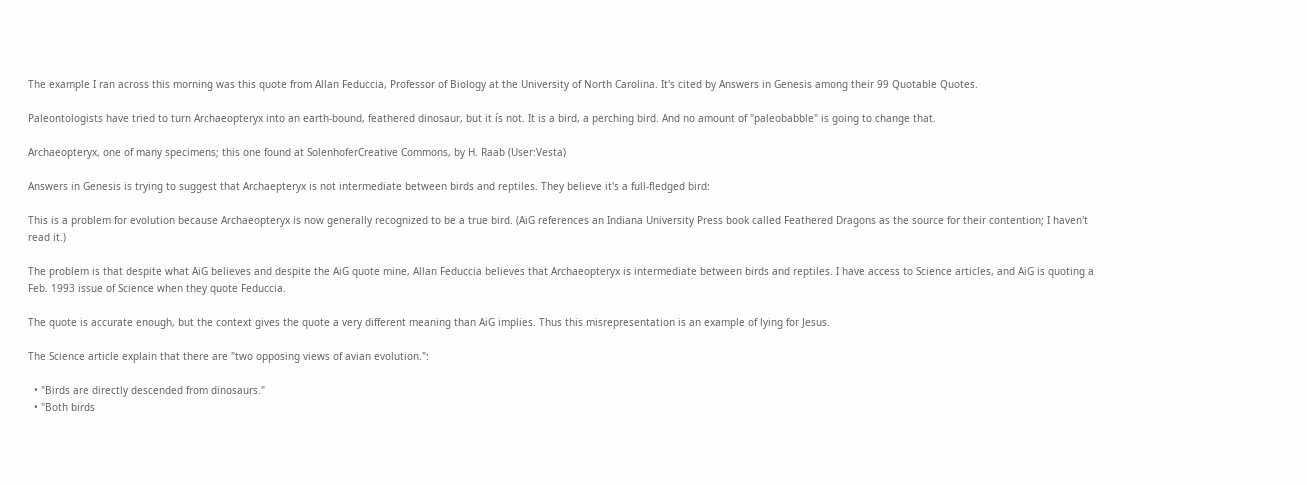The example I ran across this morning was this quote from Allan Feduccia, Professor of Biology at the University of North Carolina. It's cited by Answers in Genesis among their 99 Quotable Quotes.

Paleontologists have tried to turn Archaeopteryx into an earth-bound, feathered dinosaur, but it ís not. It is a bird, a perching bird. And no amount of "paleobabble" is going to change that.

Archaeopteryx, one of many specimens; this one found at SolenhoferCreative Commons, by H. Raab (User:Vesta)

Answers in Genesis is trying to suggest that Archaepteryx is not intermediate between birds and reptiles. They believe it's a full-fledged bird:

This is a problem for evolution because Archaeopteryx is now generally recognized to be a true bird. (AiG references an Indiana University Press book called Feathered Dragons as the source for their contention; I haven't read it.)

The problem is that despite what AiG believes and despite the AiG quote mine, Allan Feduccia believes that Archaeopteryx is intermediate between birds and reptiles. I have access to Science articles, and AiG is quoting a Feb. 1993 issue of Science when they quote Feduccia.

The quote is accurate enough, but the context gives the quote a very different meaning than AiG implies. Thus this misrepresentation is an example of lying for Jesus.

The Science article explain that there are "two opposing views of avian evolution.":

  • "Birds are directly descended from dinosaurs."
  • "Both birds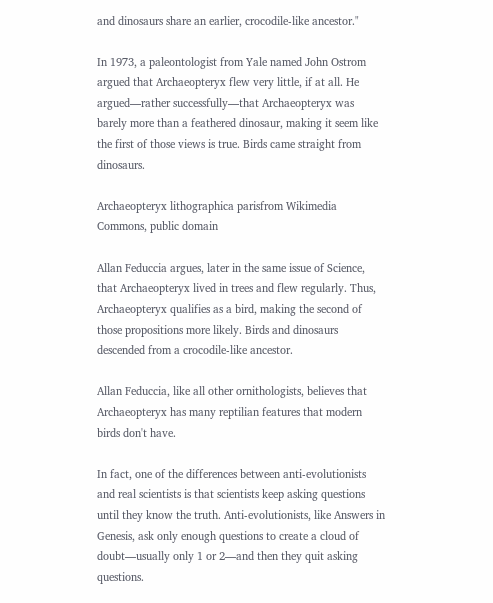and dinosaurs share an earlier, crocodile-like ancestor."

In 1973, a paleontologist from Yale named John Ostrom argued that Archaeopteryx flew very little, if at all. He argued—rather successfully—that Archaeopteryx was barely more than a feathered dinosaur, making it seem like the first of those views is true. Birds came straight from dinosaurs.

Archaeopteryx lithographica parisfrom Wikimedia Commons, public domain

Allan Feduccia argues, later in the same issue of Science, that Archaeopteryx lived in trees and flew regularly. Thus, Archaeopteryx qualifies as a bird, making the second of those propositions more likely. Birds and dinosaurs descended from a crocodile-like ancestor.

Allan Feduccia, like all other ornithologists, believes that Archaeopteryx has many reptilian features that modern birds don't have.

In fact, one of the differences between anti-evolutionists and real scientists is that scientists keep asking questions until they know the truth. Anti-evolutionists, like Answers in Genesis, ask only enough questions to create a cloud of doubt—usually only 1 or 2—and then they quit asking questions.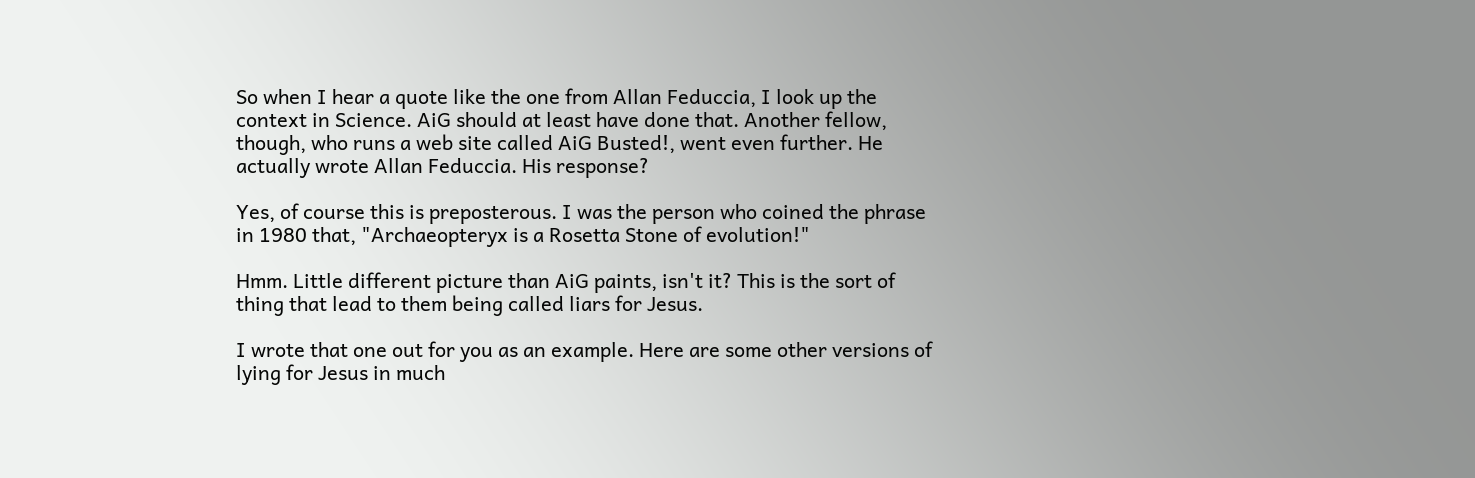So when I hear a quote like the one from Allan Feduccia, I look up the context in Science. AiG should at least have done that. Another fellow, though, who runs a web site called AiG Busted!, went even further. He actually wrote Allan Feduccia. His response?

Yes, of course this is preposterous. I was the person who coined the phrase in 1980 that, "Archaeopteryx is a Rosetta Stone of evolution!"

Hmm. Little different picture than AiG paints, isn't it? This is the sort of thing that lead to them being called liars for Jesus.

I wrote that one out for you as an example. Here are some other versions of lying for Jesus in much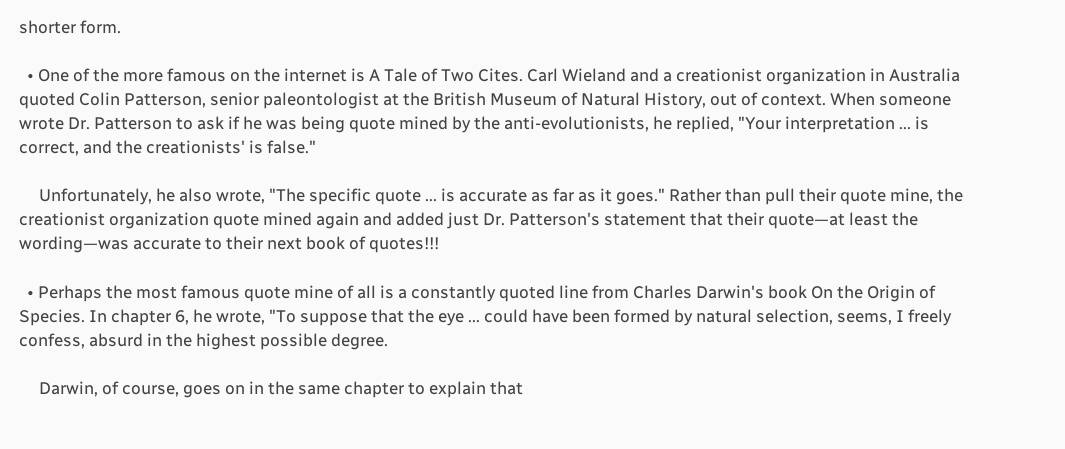shorter form.

  • One of the more famous on the internet is A Tale of Two Cites. Carl Wieland and a creationist organization in Australia quoted Colin Patterson, senior paleontologist at the British Museum of Natural History, out of context. When someone wrote Dr. Patterson to ask if he was being quote mined by the anti-evolutionists, he replied, "Your interpretation ... is correct, and the creationists' is false."

     Unfortunately, he also wrote, "The specific quote ... is accurate as far as it goes." Rather than pull their quote mine, the creationist organization quote mined again and added just Dr. Patterson's statement that their quote—at least the wording—was accurate to their next book of quotes!!!

  • Perhaps the most famous quote mine of all is a constantly quoted line from Charles Darwin's book On the Origin of Species. In chapter 6, he wrote, "To suppose that the eye ... could have been formed by natural selection, seems, I freely confess, absurd in the highest possible degree.

     Darwin, of course, goes on in the same chapter to explain that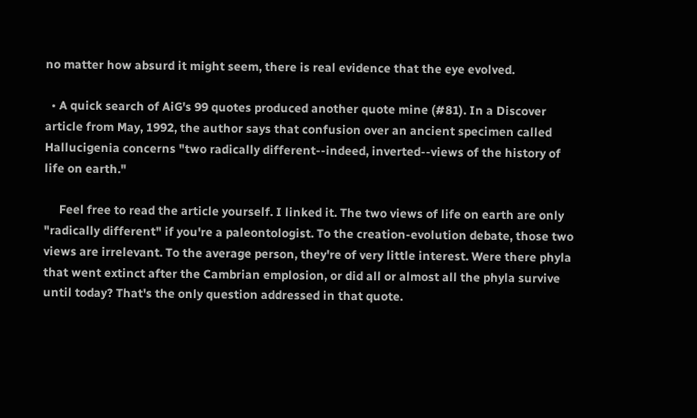no matter how absurd it might seem, there is real evidence that the eye evolved.

  • A quick search of AiG's 99 quotes produced another quote mine (#81). In a Discover article from May, 1992, the author says that confusion over an ancient specimen called Hallucigenia concerns "two radically different--indeed, inverted--views of the history of life on earth."

     Feel free to read the article yourself. I linked it. The two views of life on earth are only "radically different" if you're a paleontologist. To the creation-evolution debate, those two views are irrelevant. To the average person, they're of very little interest. Were there phyla that went extinct after the Cambrian emplosion, or did all or almost all the phyla survive until today? That's the only question addressed in that quote.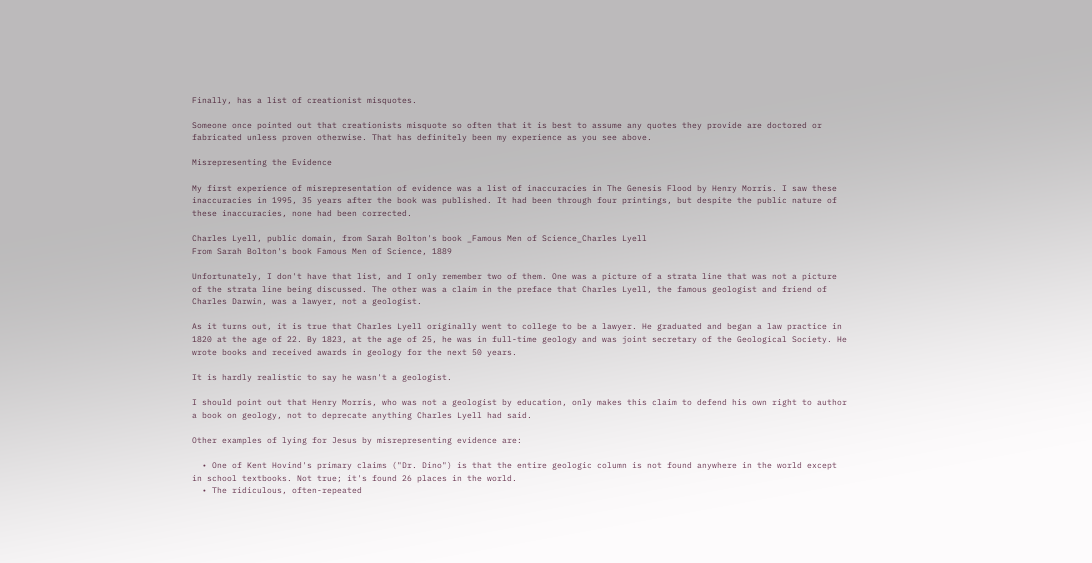Finally, has a list of creationist misquotes.

Someone once pointed out that creationists misquote so often that it is best to assume any quotes they provide are doctored or fabricated unless proven otherwise. That has definitely been my experience as you see above.

Misrepresenting the Evidence

My first experience of misrepresentation of evidence was a list of inaccuracies in The Genesis Flood by Henry Morris. I saw these inaccuracies in 1995, 35 years after the book was published. It had been through four printings, but despite the public nature of these inaccuracies, none had been corrected.

Charles Lyell, public domain, from Sarah Bolton's book _Famous Men of Science_Charles Lyell
From Sarah Bolton's book Famous Men of Science, 1889

Unfortunately, I don't have that list, and I only remember two of them. One was a picture of a strata line that was not a picture of the strata line being discussed. The other was a claim in the preface that Charles Lyell, the famous geologist and friend of Charles Darwin, was a lawyer, not a geologist.

As it turns out, it is true that Charles Lyell originally went to college to be a lawyer. He graduated and began a law practice in 1820 at the age of 22. By 1823, at the age of 25, he was in full-time geology and was joint secretary of the Geological Society. He wrote books and received awards in geology for the next 50 years.

It is hardly realistic to say he wasn't a geologist.

I should point out that Henry Morris, who was not a geologist by education, only makes this claim to defend his own right to author a book on geology, not to deprecate anything Charles Lyell had said.

Other examples of lying for Jesus by misrepresenting evidence are:

  • One of Kent Hovind's primary claims ("Dr. Dino") is that the entire geologic column is not found anywhere in the world except in school textbooks. Not true; it's found 26 places in the world.
  • The ridiculous, often-repeated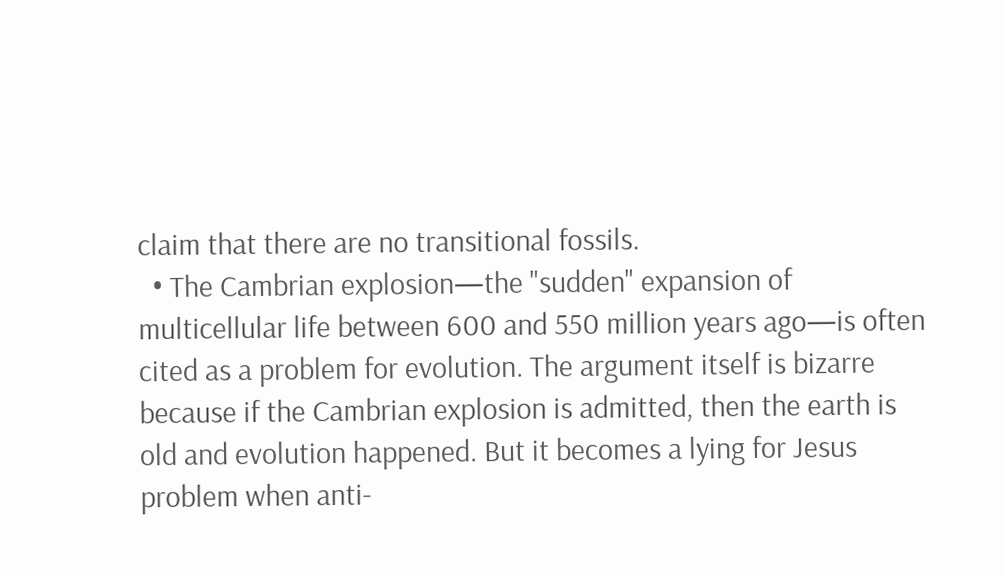claim that there are no transitional fossils.
  • The Cambrian explosion—the "sudden" expansion of multicellular life between 600 and 550 million years ago—is often cited as a problem for evolution. The argument itself is bizarre because if the Cambrian explosion is admitted, then the earth is old and evolution happened. But it becomes a lying for Jesus problem when anti-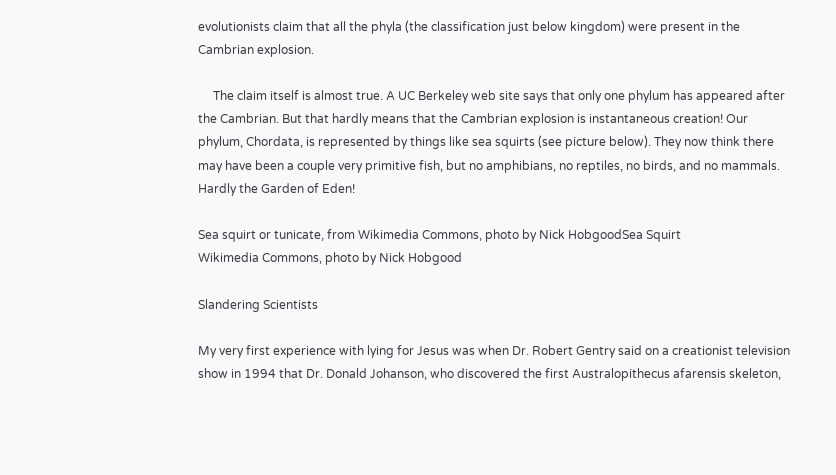evolutionists claim that all the phyla (the classification just below kingdom) were present in the Cambrian explosion.

     The claim itself is almost true. A UC Berkeley web site says that only one phylum has appeared after the Cambrian. But that hardly means that the Cambrian explosion is instantaneous creation! Our phylum, Chordata, is represented by things like sea squirts (see picture below). They now think there may have been a couple very primitive fish, but no amphibians, no reptiles, no birds, and no mammals. Hardly the Garden of Eden!

Sea squirt or tunicate, from Wikimedia Commons, photo by Nick HobgoodSea Squirt
Wikimedia Commons, photo by Nick Hobgood

Slandering Scientists

My very first experience with lying for Jesus was when Dr. Robert Gentry said on a creationist television show in 1994 that Dr. Donald Johanson, who discovered the first Australopithecus afarensis skeleton,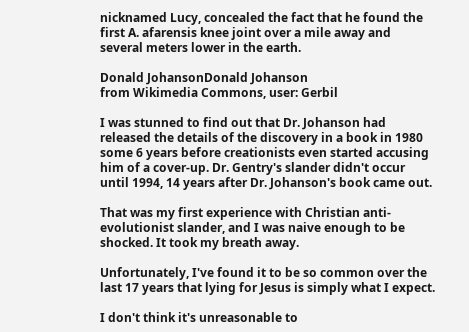nicknamed Lucy, concealed the fact that he found the first A. afarensis knee joint over a mile away and several meters lower in the earth.

Donald JohansonDonald Johanson
from Wikimedia Commons, user: Gerbil

I was stunned to find out that Dr. Johanson had released the details of the discovery in a book in 1980 some 6 years before creationists even started accusing him of a cover-up. Dr. Gentry's slander didn't occur until 1994, 14 years after Dr. Johanson's book came out.

That was my first experience with Christian anti-evolutionist slander, and I was naive enough to be shocked. It took my breath away.

Unfortunately, I've found it to be so common over the last 17 years that lying for Jesus is simply what I expect.

I don't think it's unreasonable to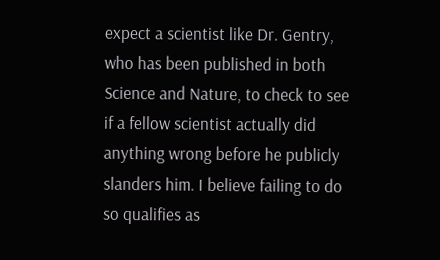expect a scientist like Dr. Gentry, who has been published in both Science and Nature, to check to see if a fellow scientist actually did anything wrong before he publicly slanders him. I believe failing to do so qualifies as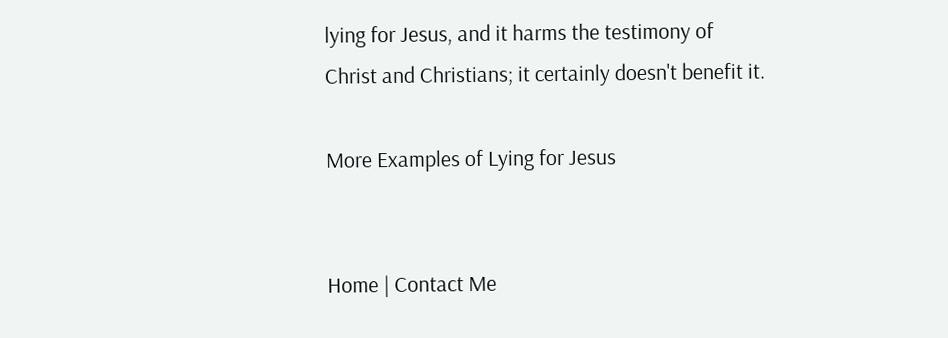lying for Jesus, and it harms the testimony of Christ and Christians; it certainly doesn't benefit it.

More Examples of Lying for Jesus


Home | Contact Me